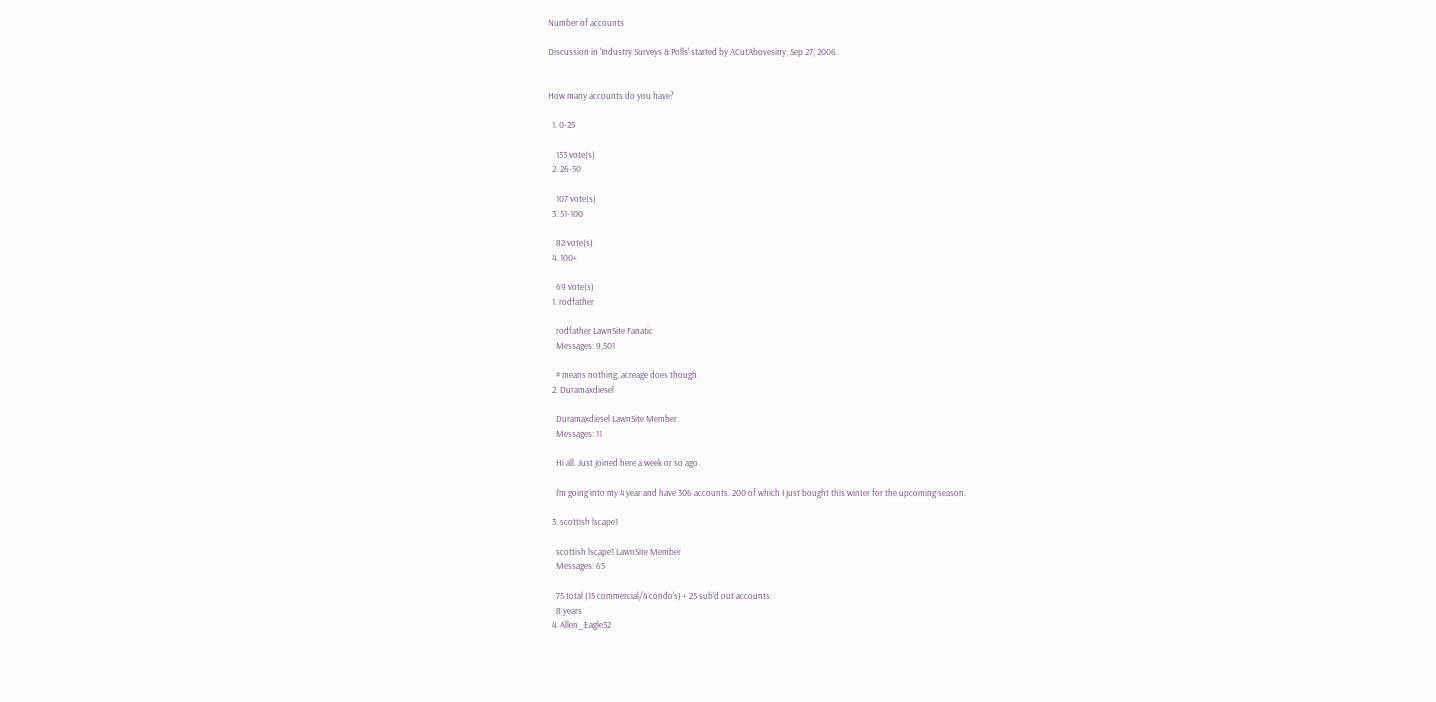Number of accounts

Discussion in 'Industry Surveys & Polls' started by ACutAbovesiny, Sep 27, 2006.


How many accounts do you have?

  1. 0-25

    153 vote(s)
  2. 26-50

    107 vote(s)
  3. 51-100

    82 vote(s)
  4. 100+

    69 vote(s)
  1. rodfather

    rodfather LawnSite Fanatic
    Messages: 9,501

    # means nothing, acreage does though.
  2. Duramaxdiesel

    Duramaxdiesel LawnSite Member
    Messages: 11

    Hi all. Just joined here a week or so ago.

    I'm going into my 4 year and have 306 accounts. 200 of which I just bought this winter for the upcoming season.

  3. scottish lscape1

    scottish lscape1 LawnSite Member
    Messages: 65

    75 total (15 commercial/4 condo's) + 25 sub'd out accounts.
    8 years
  4. Allen_Eagle32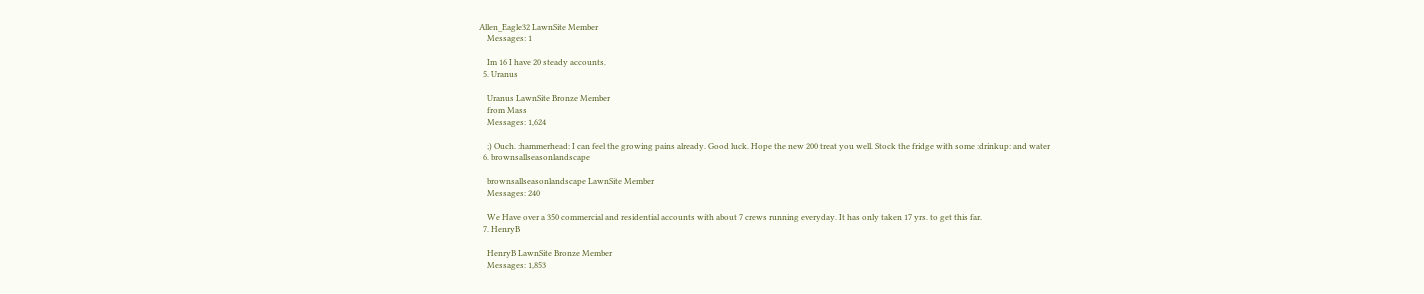Allen_Eagle32 LawnSite Member
    Messages: 1

    Im 16 I have 20 steady accounts.
  5. Uranus

    Uranus LawnSite Bronze Member
    from Mass
    Messages: 1,624

    ;) Ouch. :hammerhead: I can feel the growing pains already. Good luck. Hope the new 200 treat you well. Stock the fridge with some :drinkup: and water
  6. brownsallseasonlandscape

    brownsallseasonlandscape LawnSite Member
    Messages: 240

    We Have over a 350 commercial and residential accounts with about 7 crews running everyday. It has only taken 17 yrs. to get this far.
  7. HenryB

    HenryB LawnSite Bronze Member
    Messages: 1,853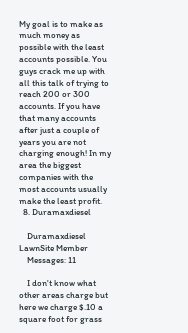My goal is to make as much money as possible with the least accounts possible. You guys crack me up with all this talk of trying to reach 200 or 300 accounts. If you have that many accounts after just a couple of years you are not charging enough! In my area the biggest companies with the most accounts usually make the least profit.
  8. Duramaxdiesel

    Duramaxdiesel LawnSite Member
    Messages: 11

    I don't know what other areas charge but here we charge $.10 a square foot for grass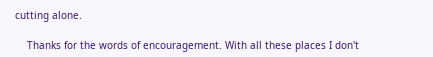cutting alone.

    Thanks for the words of encouragement. With all these places I don't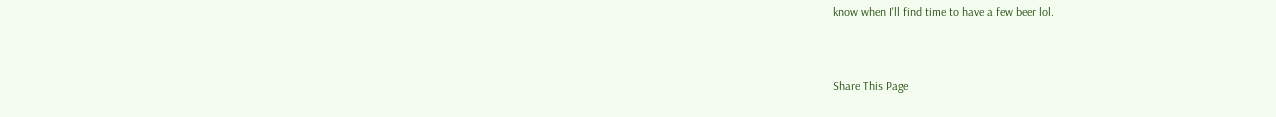know when I'll find time to have a few beer lol.


Share This Page